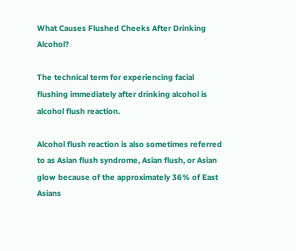What Causes Flushed Cheeks After Drinking Alcohol?

The technical term for experiencing facial flushing immediately after drinking alcohol is alcohol flush reaction.

Alcohol flush reaction is also sometimes referred to as Asian flush syndrome, Asian flush, or Asian glow because of the approximately 36% of East Asians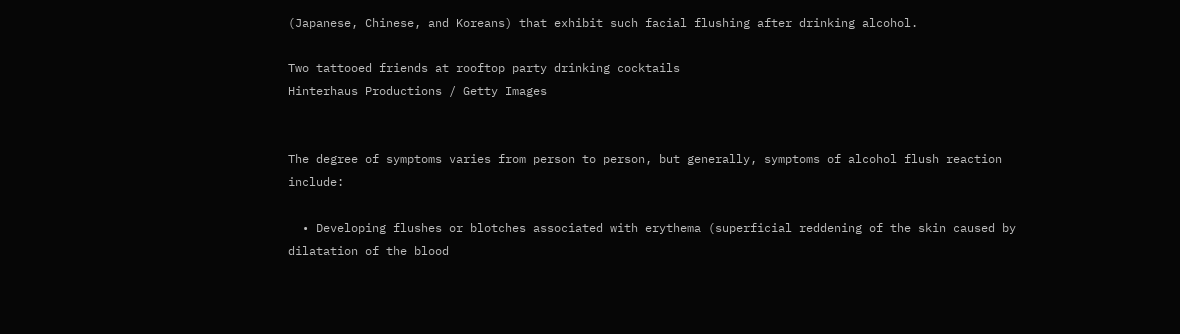(Japanese, Chinese, and Koreans) that exhibit such facial flushing after drinking alcohol.

Two tattooed friends at rooftop party drinking cocktails
Hinterhaus Productions / Getty Images


The degree of symptoms varies from person to person, but generally, symptoms of alcohol flush reaction include:

  • Developing flushes or blotches associated with erythema (superficial reddening of the skin caused by dilatation of the blood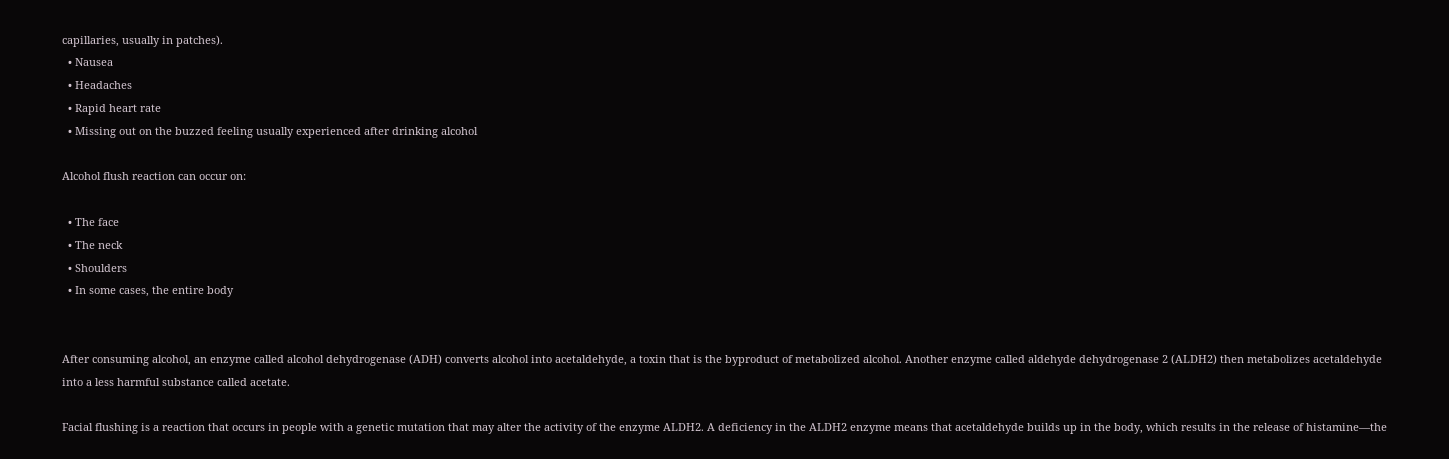capillaries, usually in patches).
  • Nausea
  • Headaches
  • Rapid heart rate
  • Missing out on the buzzed feeling usually experienced after drinking alcohol

Alcohol flush reaction can occur on:

  • The face
  • The neck
  • Shoulders
  • In some cases, the entire body


After consuming alcohol, an enzyme called alcohol dehydrogenase (ADH) converts alcohol into acetaldehyde, a toxin that is the byproduct of metabolized alcohol. Another enzyme called aldehyde dehydrogenase 2 (ALDH2) then metabolizes acetaldehyde into a less harmful substance called acetate.

Facial flushing is a reaction that occurs in people with a genetic mutation that may alter the activity of the enzyme ALDH2. A deficiency in the ALDH2 enzyme means that acetaldehyde builds up in the body, which results in the release of histamine—the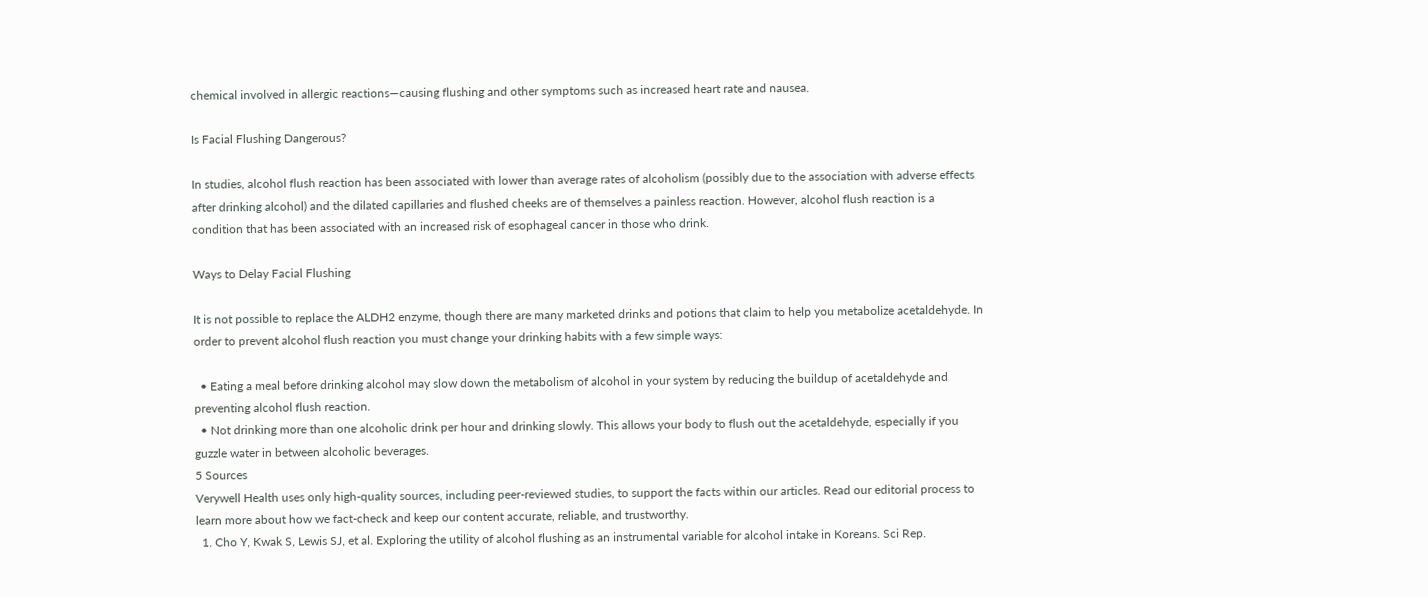chemical involved in allergic reactions—causing flushing and other symptoms such as increased heart rate and nausea.

Is Facial Flushing Dangerous?

In studies, alcohol flush reaction has been associated with lower than average rates of alcoholism (possibly due to the association with adverse effects after drinking alcohol) and the dilated capillaries and flushed cheeks are of themselves a painless reaction. However, alcohol flush reaction is a condition that has been associated with an increased risk of esophageal cancer in those who drink.

Ways to Delay Facial Flushing

It is not possible to replace the ALDH2 enzyme, though there are many marketed drinks and potions that claim to help you metabolize acetaldehyde. In order to prevent alcohol flush reaction you must change your drinking habits with a few simple ways:

  • Eating a meal before drinking alcohol may slow down the metabolism of alcohol in your system by reducing the buildup of acetaldehyde and preventing alcohol flush reaction.
  • Not drinking more than one alcoholic drink per hour and drinking slowly. This allows your body to flush out the acetaldehyde, especially if you guzzle water in between alcoholic beverages.
5 Sources
Verywell Health uses only high-quality sources, including peer-reviewed studies, to support the facts within our articles. Read our editorial process to learn more about how we fact-check and keep our content accurate, reliable, and trustworthy.
  1. Cho Y, Kwak S, Lewis SJ, et al. Exploring the utility of alcohol flushing as an instrumental variable for alcohol intake in Koreans. Sci Rep.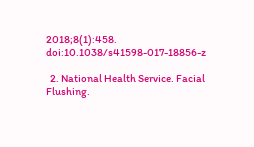2018;8(1):458. doi:10.1038/s41598-017-18856-z

  2. National Health Service. Facial Flushing.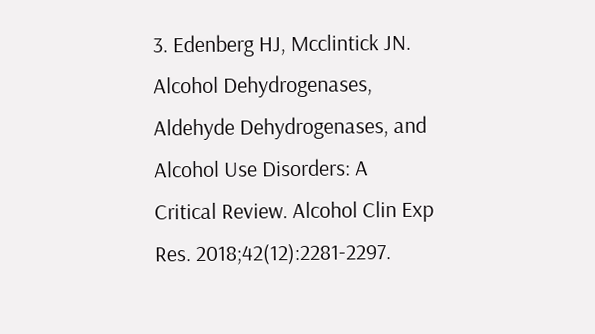3. Edenberg HJ, Mcclintick JN. Alcohol Dehydrogenases, Aldehyde Dehydrogenases, and Alcohol Use Disorders: A Critical Review. Alcohol Clin Exp Res. 2018;42(12):2281-2297.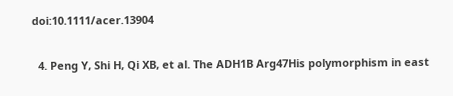doi:10.1111/acer.13904

  4. Peng Y, Shi H, Qi XB, et al. The ADH1B Arg47His polymorphism in east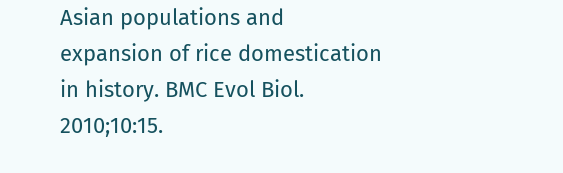Asian populations and expansion of rice domestication in history. BMC Evol Biol. 2010;10:15.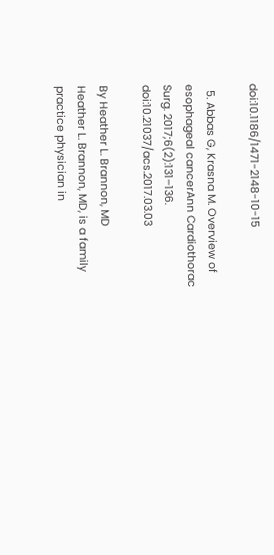doi:10.1186/1471-2148-10-15

  5. Abbas G, Krasna M. Overview of esophageal cancerAnn Cardiothorac Surg. 2017;6(2):131–136. doi:10.21037/acs.2017.03.03

By Heather L. Brannon, MD
Heather L. Brannon, MD, is a family practice physician in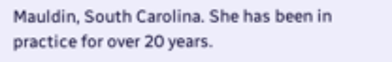Mauldin, South Carolina. She has been in practice for over 20 years.